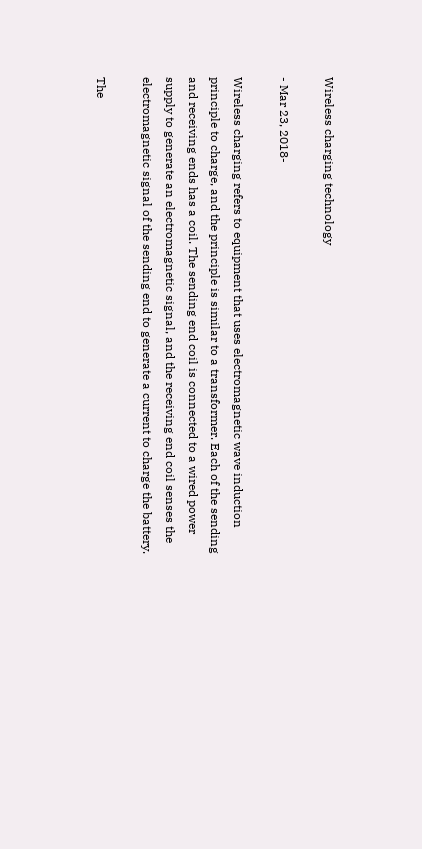Wireless charging technology

- Mar 23, 2018-

Wireless charging refers to equipment that uses electromagnetic wave induction principle to charge, and the principle is similar to a transformer. Each of the sending and receiving ends has a coil. The sending end coil is connected to a wired power supply to generate an electromagnetic signal, and the receiving end coil senses the electromagnetic signal of the sending end to generate a current to charge the battery.

The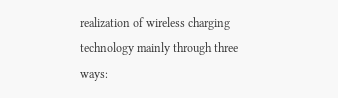realization of wireless charging technology mainly through three ways: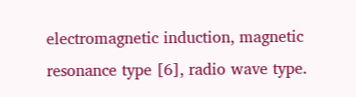electromagnetic induction, magnetic resonance type [6], radio wave type.